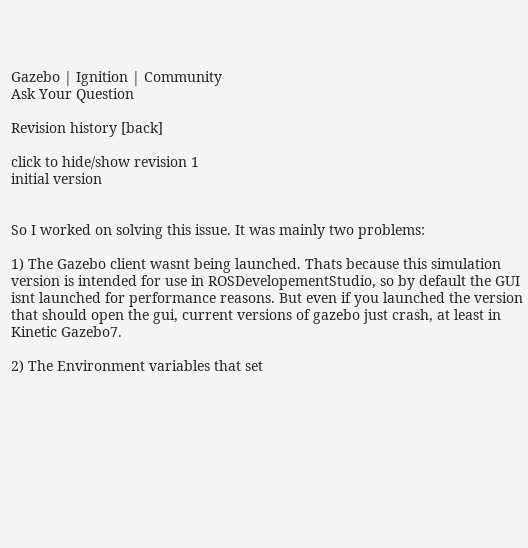Gazebo | Ignition | Community
Ask Your Question

Revision history [back]

click to hide/show revision 1
initial version


So I worked on solving this issue. It was mainly two problems:

1) The Gazebo client wasnt being launched. Thats because this simulation version is intended for use in ROSDevelopementStudio, so by default the GUI isnt launched for performance reasons. But even if you launched the version that should open the gui, current versions of gazebo just crash, at least in Kinetic Gazebo7.

2) The Environment variables that set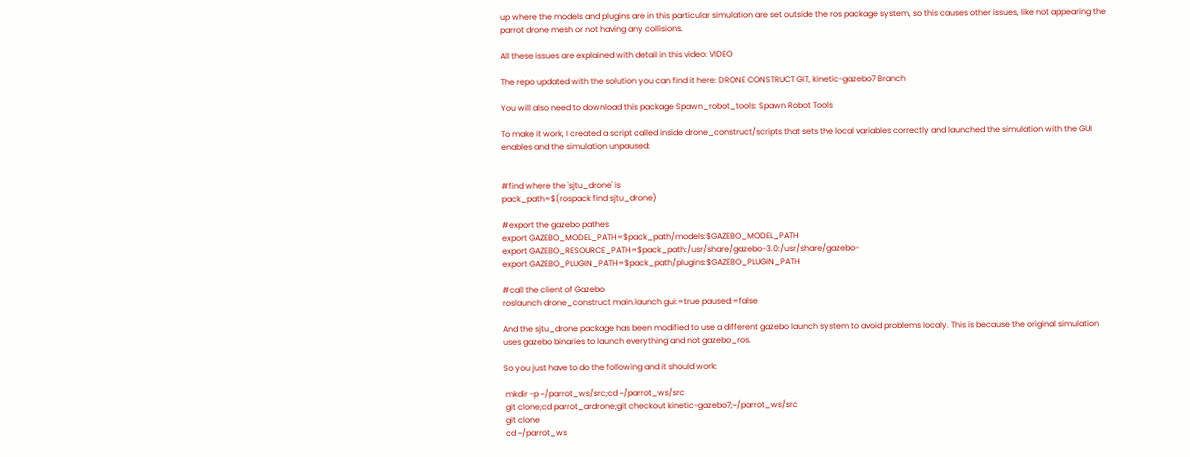up where the models and plugins are in this particular simulation are set outside the ros package system, so this causes other issues, like not appearing the parrot drone mesh or not having any collisions.

All these issues are explained with detail in this video: VIDEO

The repo updated with the solution you can find it here: DRONE CONSTRUCT GIT, kinetic-gazebo7 Branch

You will also need to download this package Spawn_robot_tools: Spawn Robot Tools

To make it work, I created a script called inside drone_construct/scripts that sets the local variables correctly and launched the simulation with the GUI enables and the simulation unpaused:


#find where the 'sjtu_drone' is
pack_path=$(rospack find sjtu_drone)

#export the gazebo pathes
export GAZEBO_MODEL_PATH=$pack_path/models:$GAZEBO_MODEL_PATH
export GAZEBO_RESOURCE_PATH=$pack_path:/usr/share/gazebo-3.0:/usr/share/gazebo-
export GAZEBO_PLUGIN_PATH=$pack_path/plugins:$GAZEBO_PLUGIN_PATH

#call the client of Gazebo
roslaunch drone_construct main.launch gui:=true paused:=false

And the sjtu_drone package has been modified to use a different gazebo launch system to avoid problems localy. This is because the original simulation uses gazebo binaries to launch everything and not gazebo_ros.

So you just have to do the following and it should work:

 mkdir -p ~/parrot_ws/src;cd ~/parrot_ws/src
 git clone;cd parrot_ardrone;git checkout kinetic-gazebo7;~/parrot_ws/src
 git clone
 cd ~/parrot_ws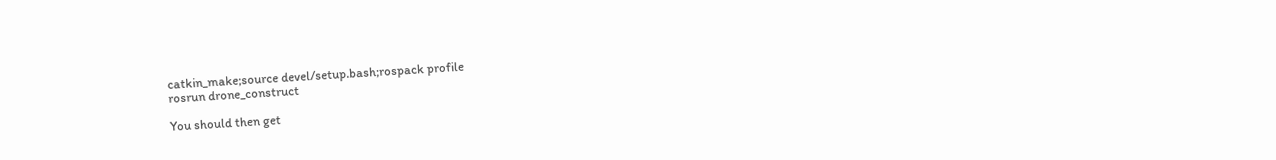catkin_make;source devel/setup.bash;rospack profile
rosrun drone_construct

You should then get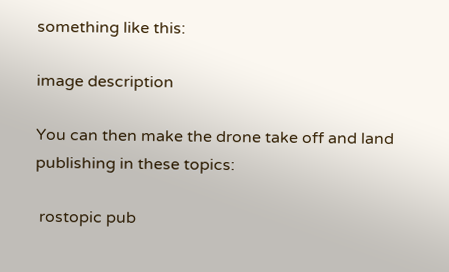something like this:

image description

You can then make the drone take off and land publishing in these topics:

 rostopic pub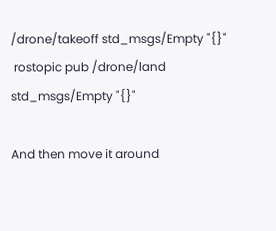/drone/takeoff std_msgs/Empty "{}"
 rostopic pub /drone/land std_msgs/Empty "{}"

And then move it around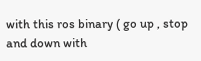with this ros binary ( go up , stop and down with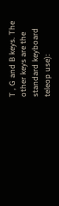T , G and B keys. The other keys are the standard keyboard teleop use):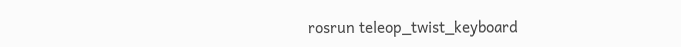rosrun teleop_twist_keyboard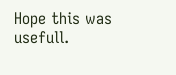Hope this was usefull.